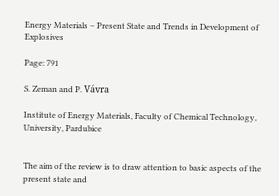Energy Materials – Present State and Trends in Development of Explosives

Page: 791

S. Zeman and P. Vávra

Institute of Energy Materials, Faculty of Chemical Technology, University, Pardubice


The aim of the review is to draw attention to basic aspects of the present state and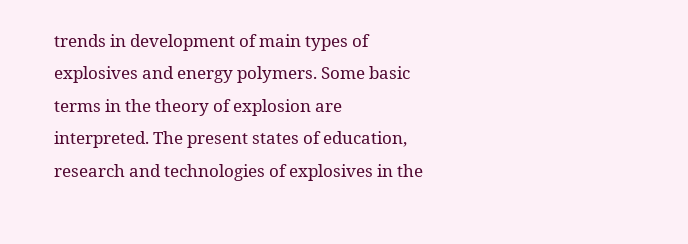trends in development of main types of explosives and energy polymers. Some basic terms in the theory of explosion are interpreted. The present states of education, research and technologies of explosives in the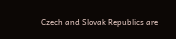Czech and Slovak Republics are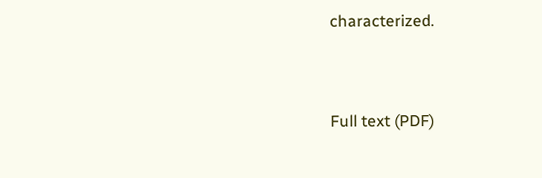characterized.


Full text (PDF)